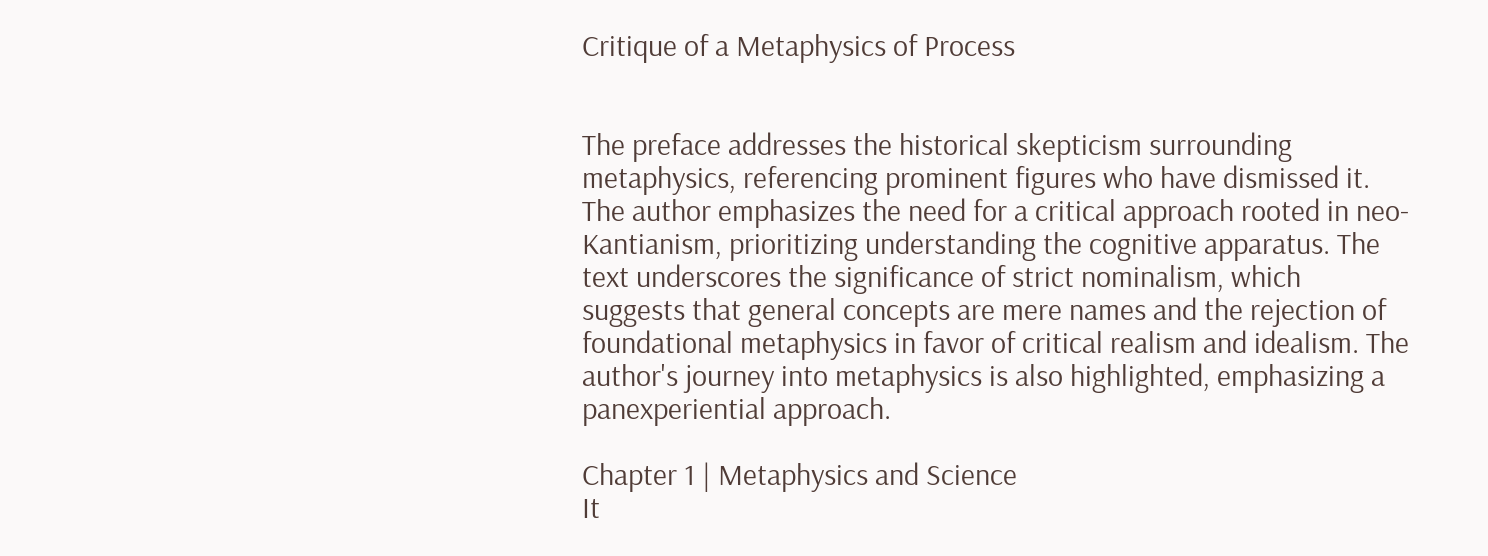Critique of a Metaphysics of Process


The preface addresses the historical skepticism surrounding metaphysics, referencing prominent figures who have dismissed it. The author emphasizes the need for a critical approach rooted in neo-Kantianism, prioritizing understanding the cognitive apparatus. The text underscores the significance of strict nominalism, which suggests that general concepts are mere names and the rejection of foundational metaphysics in favor of critical realism and idealism. The author's journey into metaphysics is also highlighted, emphasizing a panexperiential approach.

Chapter 1 | Metaphysics and Science
It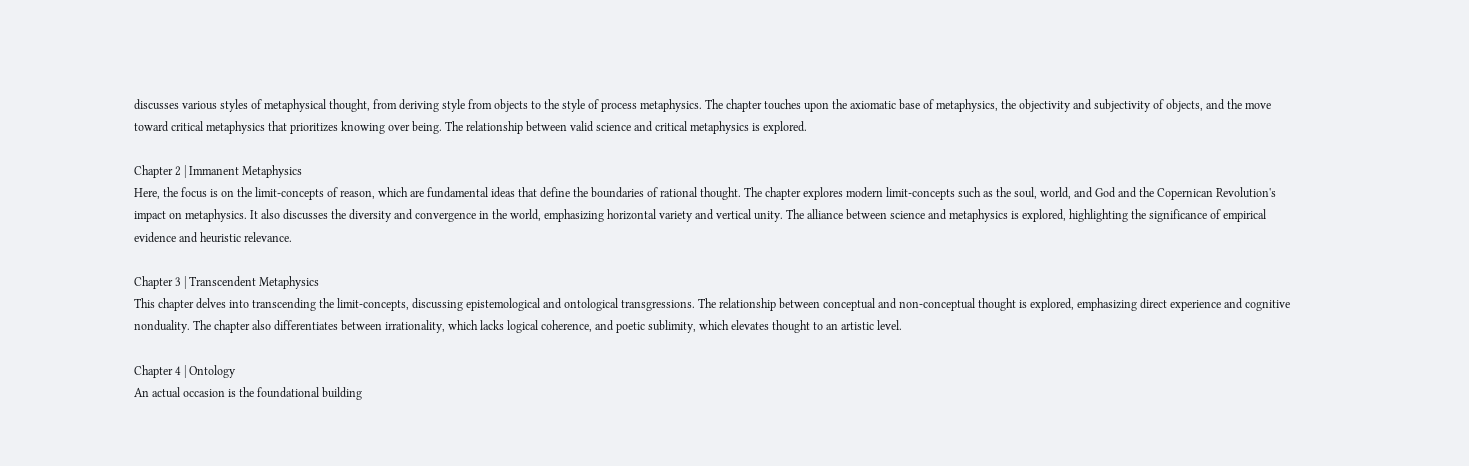discusses various styles of metaphysical thought, from deriving style from objects to the style of process metaphysics. The chapter touches upon the axiomatic base of metaphysics, the objectivity and subjectivity of objects, and the move toward critical metaphysics that prioritizes knowing over being. The relationship between valid science and critical metaphysics is explored.

Chapter 2 | Immanent Metaphysics
Here, the focus is on the limit-concepts of reason, which are fundamental ideas that define the boundaries of rational thought. The chapter explores modern limit-concepts such as the soul, world, and God and the Copernican Revolution's impact on metaphysics. It also discusses the diversity and convergence in the world, emphasizing horizontal variety and vertical unity. The alliance between science and metaphysics is explored, highlighting the significance of empirical evidence and heuristic relevance.

Chapter 3 | Transcendent Metaphysics
This chapter delves into transcending the limit-concepts, discussing epistemological and ontological transgressions. The relationship between conceptual and non-conceptual thought is explored, emphasizing direct experience and cognitive nonduality. The chapter also differentiates between irrationality, which lacks logical coherence, and poetic sublimity, which elevates thought to an artistic level.

Chapter 4 | Ontology
An actual occasion is the foundational building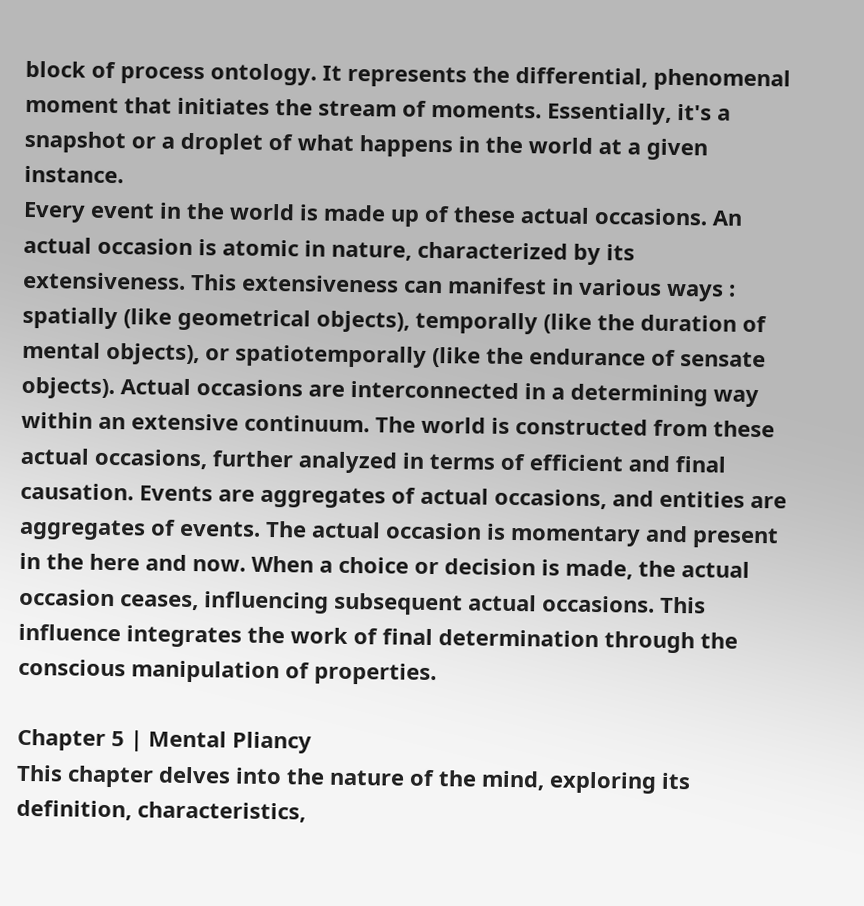block of process ontology. It represents the differential, phenomenal moment that initiates the stream of moments. Essentially, it's a snapshot or a droplet of what happens in the world at a given instance.
Every event in the world is made up of these actual occasions. An actual occasion is atomic in nature, characterized by its extensiveness. This extensiveness can manifest in various ways : spatially (like geometrical objects), temporally (like the duration of mental objects), or spatiotemporally (like the endurance of sensate objects). Actual occasions are interconnected in a determining way within an extensive continuum. The world is constructed from these actual occasions, further analyzed in terms of efficient and final causation. Events are aggregates of actual occasions, and entities are aggregates of events. The actual occasion is momentary and present in the here and now. When a choice or decision is made, the actual occasion ceases, influencing subsequent actual occasions. This influence integrates the work of final determination through the conscious manipulation of properties.

Chapter 5 | Mental Pliancy
This chapter delves into the nature of the mind, exploring its definition, characteristics,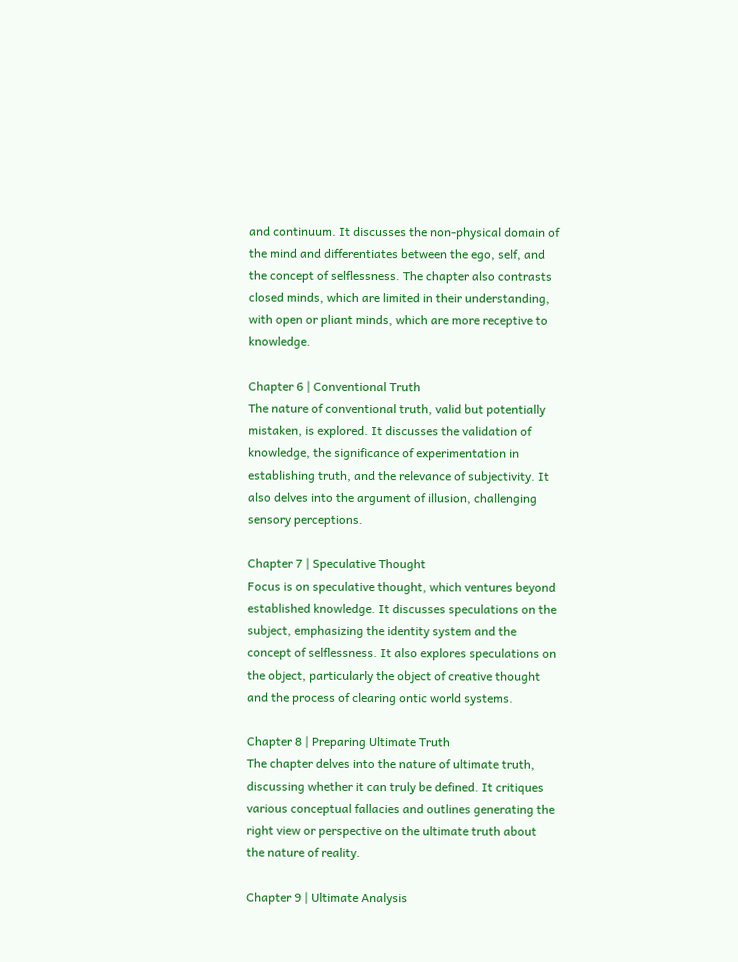and continuum. It discusses the non-physical domain of the mind and differentiates between the ego, self, and the concept of selflessness. The chapter also contrasts closed minds, which are limited in their understanding, with open or pliant minds, which are more receptive to knowledge.

Chapter 6 | Conventional Truth
The nature of conventional truth, valid but potentially mistaken, is explored. It discusses the validation of knowledge, the significance of experimentation in establishing truth, and the relevance of subjectivity. It also delves into the argument of illusion, challenging sensory perceptions.

Chapter 7 | Speculative Thought
Focus is on speculative thought, which ventures beyond established knowledge. It discusses speculations on the subject, emphasizing the identity system and the concept of selflessness. It also explores speculations on the object, particularly the object of creative thought and the process of clearing ontic world systems.

Chapter 8 | Preparing Ultimate Truth
The chapter delves into the nature of ultimate truth, discussing whether it can truly be defined. It critiques various conceptual fallacies and outlines generating the right view or perspective on the ultimate truth about the nature of reality.

Chapter 9 | Ultimate Analysis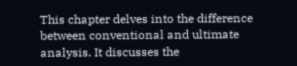This chapter delves into the difference between conventional and ultimate analysis. It discusses the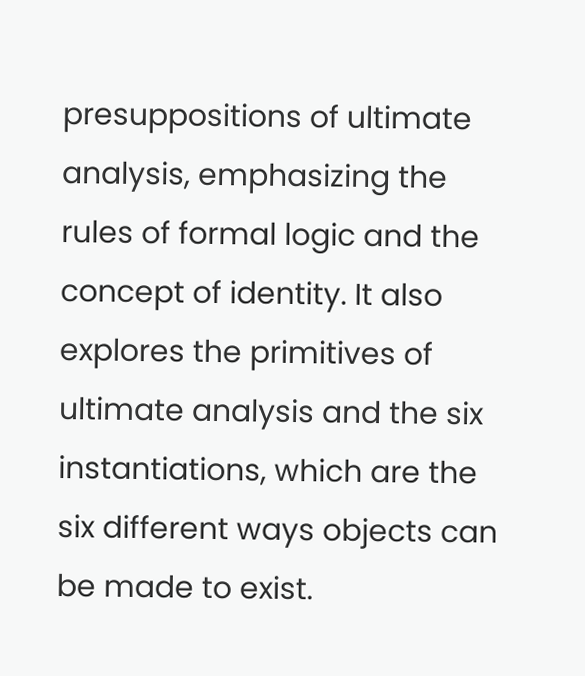presuppositions of ultimate analysis, emphasizing the rules of formal logic and the concept of identity. It also explores the primitives of ultimate analysis and the six instantiations, which are the six different ways objects can be made to exist.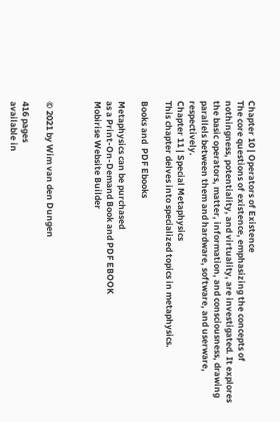Chapter 10 | Operators of Existence
The core questions of existence, emphasizing the concepts of nothingness, potentiality, and virtuality, are investigated. It explores the basic operators, matter, information, and consciousness, drawing parallels between them and hardware, software, and userware, respectively.
Chapter 11 | Special Metaphysics
This chapter delves into specialized topics in metaphysics.

Books and  PDF Ebooks

Metaphysics can be purchased
as a Print-On-Demand Book and PDF EBOOK
Mobirise Website Builder



© 2021 by Wim van den Dungen

416 pages
available in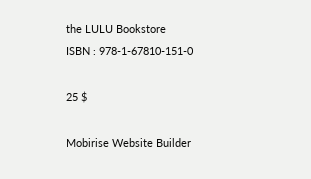the LULU Bookstore
ISBN : 978-1-67810-151-0

25 $

Mobirise Website Builder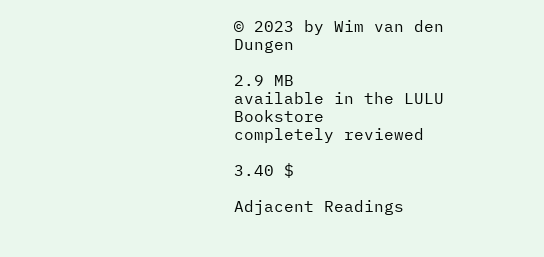© 2023 by Wim van den Dungen

2.9 MB
available in the LULU Bookstore
completely reviewed

3.40 $

Adjacent Readings